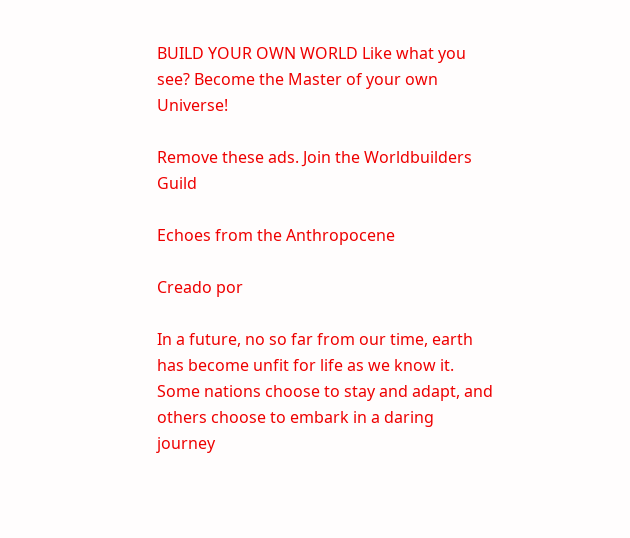BUILD YOUR OWN WORLD Like what you see? Become the Master of your own Universe!

Remove these ads. Join the Worldbuilders Guild

Echoes from the Anthropocene

Creado por

In a future, no so far from our time, earth has become unfit for life as we know it. Some nations choose to stay and adapt, and others choose to embark in a daring journey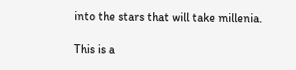into the stars that will take millenia.

This is a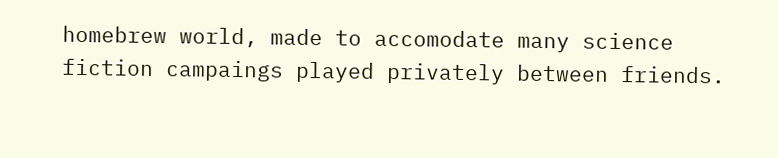homebrew world, made to accomodate many science fiction campaings played privately between friends.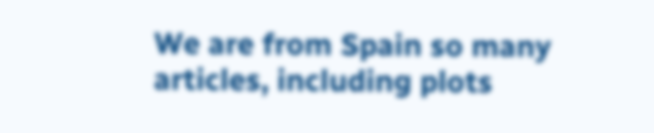We are from Spain so many articles, including plots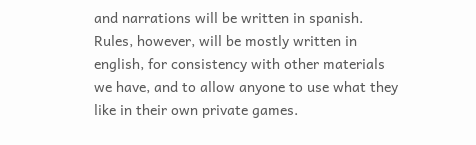and narrations will be written in spanish. Rules, however, will be mostly written in english, for consistency with other materials we have, and to allow anyone to use what they like in their own private games.